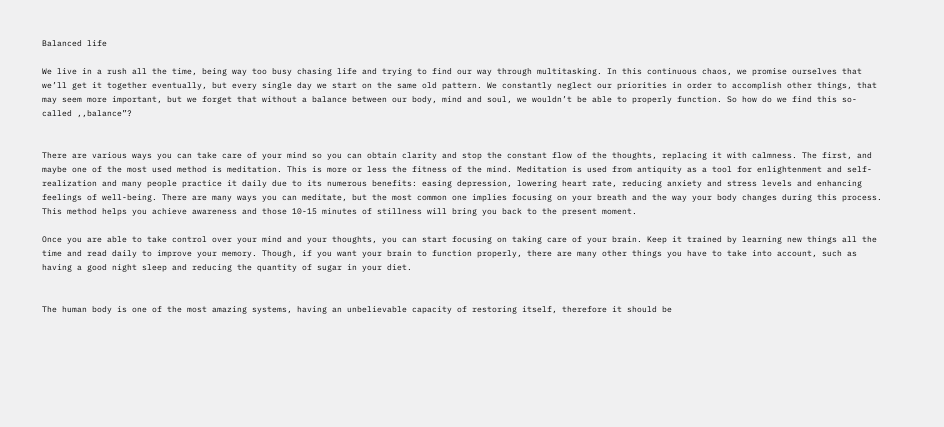Balanced life

We live in a rush all the time, being way too busy chasing life and trying to find our way through multitasking. In this continuous chaos, we promise ourselves that we’ll get it together eventually, but every single day we start on the same old pattern. We constantly neglect our priorities in order to accomplish other things, that may seem more important, but we forget that without a balance between our body, mind and soul, we wouldn’t be able to properly function. So how do we find this so-called ,,balance”?


There are various ways you can take care of your mind so you can obtain clarity and stop the constant flow of the thoughts, replacing it with calmness. The first, and maybe one of the most used method is meditation. This is more or less the fitness of the mind. Meditation is used from antiquity as a tool for enlightenment and self-realization and many people practice it daily due to its numerous benefits: easing depression, lowering heart rate, reducing anxiety and stress levels and enhancing feelings of well-being. There are many ways you can meditate, but the most common one implies focusing on your breath and the way your body changes during this process. This method helps you achieve awareness and those 10-15 minutes of stillness will bring you back to the present moment.

Once you are able to take control over your mind and your thoughts, you can start focusing on taking care of your brain. Keep it trained by learning new things all the time and read daily to improve your memory. Though, if you want your brain to function properly, there are many other things you have to take into account, such as having a good night sleep and reducing the quantity of sugar in your diet.


The human body is one of the most amazing systems, having an unbelievable capacity of restoring itself, therefore it should be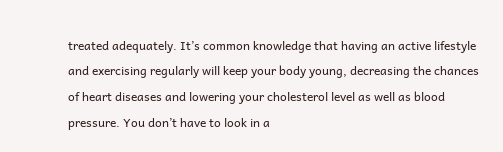treated adequately. It’s common knowledge that having an active lifestyle and exercising regularly will keep your body young, decreasing the chances of heart diseases and lowering your cholesterol level as well as blood pressure. You don’t have to look in a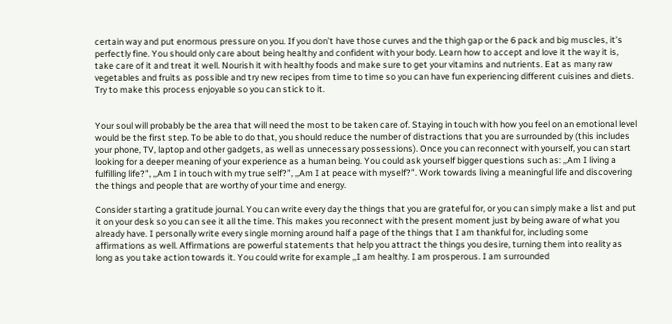certain way and put enormous pressure on you. If you don’t have those curves and the thigh gap or the 6 pack and big muscles, it’s perfectly fine. You should only care about being healthy and confident with your body. Learn how to accept and love it the way it is, take care of it and treat it well. Nourish it with healthy foods and make sure to get your vitamins and nutrients. Eat as many raw vegetables and fruits as possible and try new recipes from time to time so you can have fun experiencing different cuisines and diets. Try to make this process enjoyable so you can stick to it.


Your soul will probably be the area that will need the most to be taken care of. Staying in touch with how you feel on an emotional level would be the first step. To be able to do that, you should reduce the number of distractions that you are surrounded by (this includes your phone, TV, laptop and other gadgets, as well as unnecessary possessions). Once you can reconnect with yourself, you can start looking for a deeper meaning of your experience as a human being. You could ask yourself bigger questions such as: ,,Am I living a fulfilling life?”, ,,Am I in touch with my true self?”, ,,Am I at peace with myself?”. Work towards living a meaningful life and discovering the things and people that are worthy of your time and energy.

Consider starting a gratitude journal. You can write every day the things that you are grateful for, or you can simply make a list and put it on your desk so you can see it all the time. This makes you reconnect with the present moment just by being aware of what you already have. I personally write every single morning around half a page of the things that I am thankful for, including some affirmations as well. Affirmations are powerful statements that help you attract the things you desire, turning them into reality as long as you take action towards it. You could write for example ,,I am healthy. I am prosperous. I am surrounded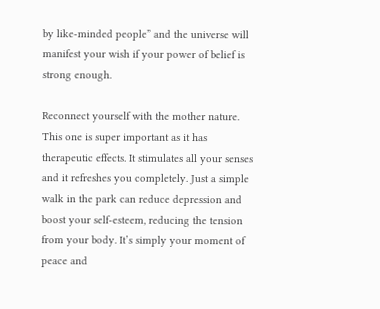by like-minded people” and the universe will manifest your wish if your power of belief is strong enough.

Reconnect yourself with the mother nature. This one is super important as it has therapeutic effects. It stimulates all your senses and it refreshes you completely. Just a simple walk in the park can reduce depression and boost your self-esteem, reducing the tension from your body. It’s simply your moment of peace and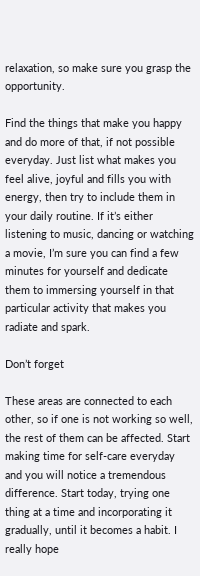relaxation, so make sure you grasp the opportunity.

Find the things that make you happy and do more of that, if not possible everyday. Just list what makes you feel alive, joyful and fills you with energy, then try to include them in your daily routine. If it’s either listening to music, dancing or watching a movie, I’m sure you can find a few minutes for yourself and dedicate them to immersing yourself in that particular activity that makes you radiate and spark.

Don’t forget

These areas are connected to each other, so if one is not working so well, the rest of them can be affected. Start making time for self-care everyday and you will notice a tremendous difference. Start today, trying one thing at a time and incorporating it gradually, until it becomes a habit. I really hope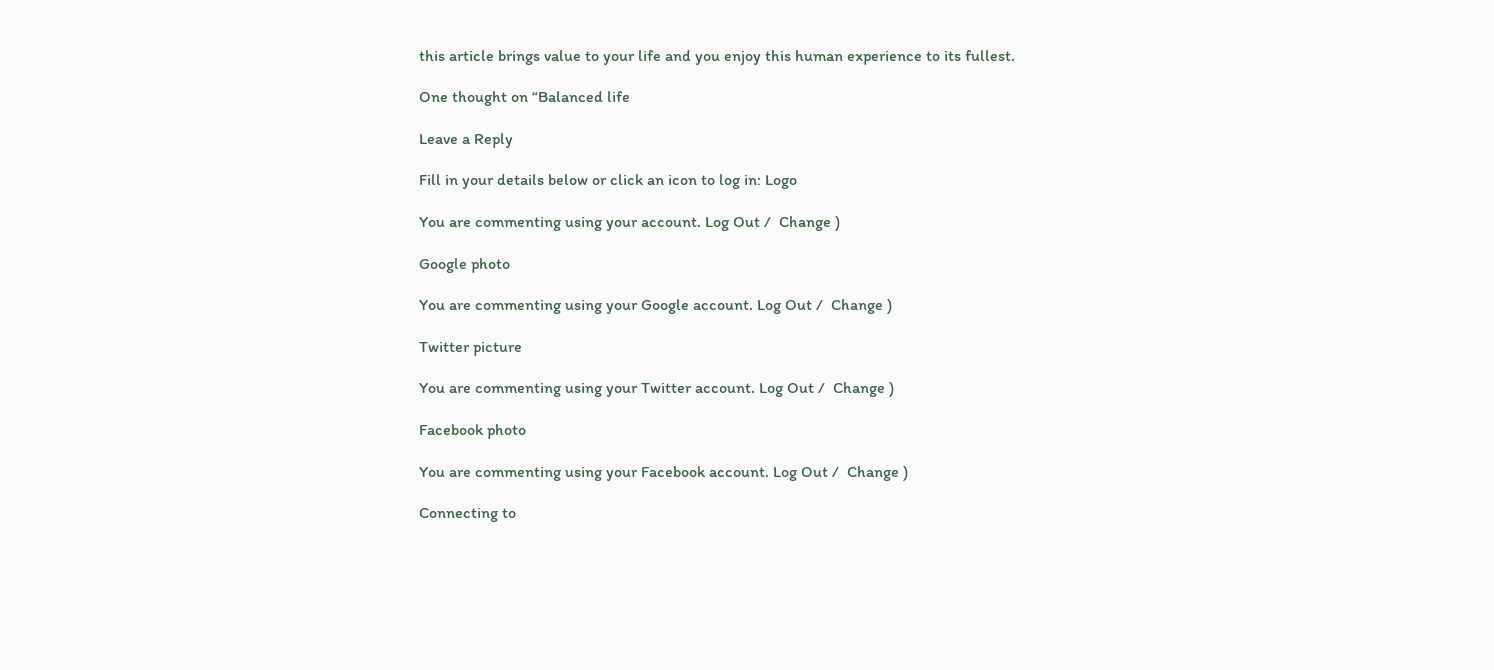this article brings value to your life and you enjoy this human experience to its fullest.

One thought on “Balanced life

Leave a Reply

Fill in your details below or click an icon to log in: Logo

You are commenting using your account. Log Out /  Change )

Google photo

You are commenting using your Google account. Log Out /  Change )

Twitter picture

You are commenting using your Twitter account. Log Out /  Change )

Facebook photo

You are commenting using your Facebook account. Log Out /  Change )

Connecting to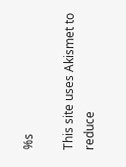%s

This site uses Akismet to reduce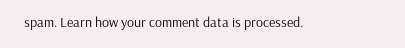spam. Learn how your comment data is processed.